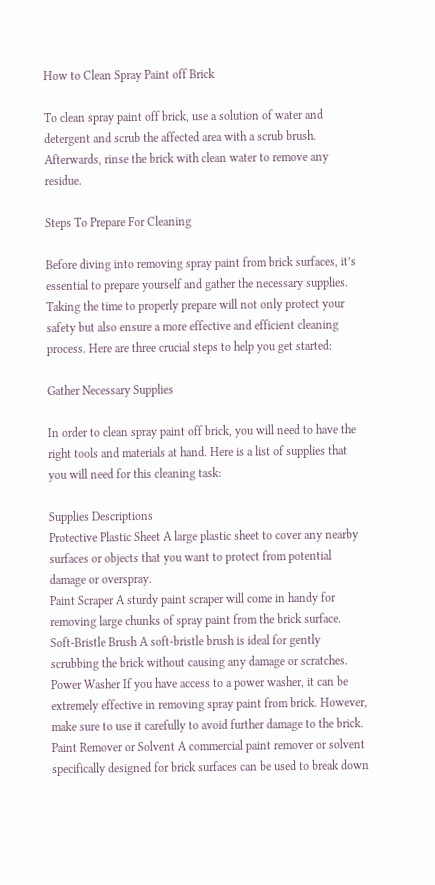How to Clean Spray Paint off Brick

To clean spray paint off brick, use a solution of water and detergent and scrub the affected area with a scrub brush. Afterwards, rinse the brick with clean water to remove any residue.

Steps To Prepare For Cleaning

Before diving into removing spray paint from brick surfaces, it’s essential to prepare yourself and gather the necessary supplies. Taking the time to properly prepare will not only protect your safety but also ensure a more effective and efficient cleaning process. Here are three crucial steps to help you get started:

Gather Necessary Supplies

In order to clean spray paint off brick, you will need to have the right tools and materials at hand. Here is a list of supplies that you will need for this cleaning task:

Supplies Descriptions
Protective Plastic Sheet A large plastic sheet to cover any nearby surfaces or objects that you want to protect from potential damage or overspray.
Paint Scraper A sturdy paint scraper will come in handy for removing large chunks of spray paint from the brick surface.
Soft-Bristle Brush A soft-bristle brush is ideal for gently scrubbing the brick without causing any damage or scratches.
Power Washer If you have access to a power washer, it can be extremely effective in removing spray paint from brick. However, make sure to use it carefully to avoid further damage to the brick.
Paint Remover or Solvent A commercial paint remover or solvent specifically designed for brick surfaces can be used to break down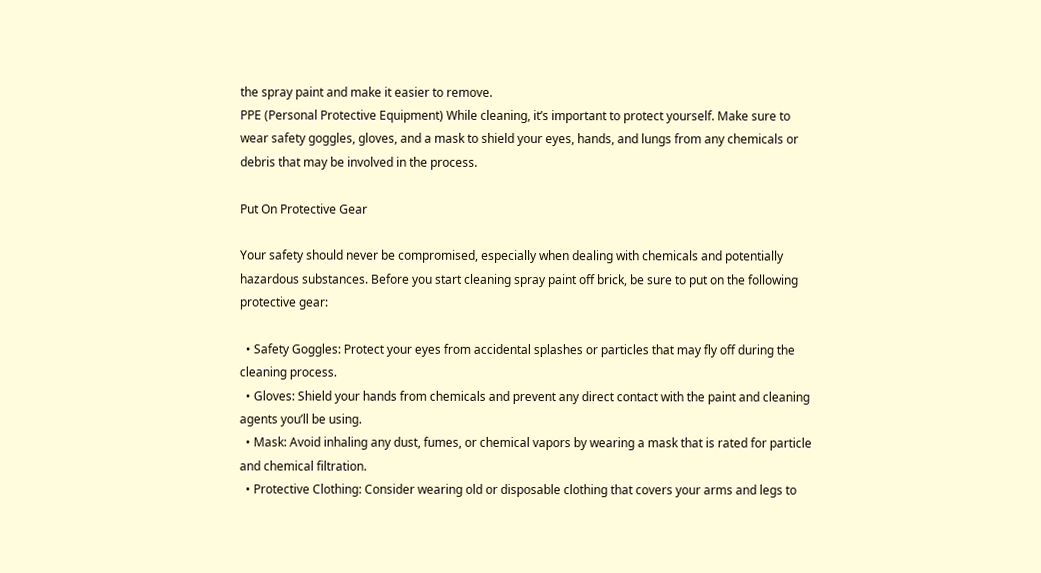the spray paint and make it easier to remove.
PPE (Personal Protective Equipment) While cleaning, it’s important to protect yourself. Make sure to wear safety goggles, gloves, and a mask to shield your eyes, hands, and lungs from any chemicals or debris that may be involved in the process.

Put On Protective Gear

Your safety should never be compromised, especially when dealing with chemicals and potentially hazardous substances. Before you start cleaning spray paint off brick, be sure to put on the following protective gear:

  • Safety Goggles: Protect your eyes from accidental splashes or particles that may fly off during the cleaning process.
  • Gloves: Shield your hands from chemicals and prevent any direct contact with the paint and cleaning agents you’ll be using.
  • Mask: Avoid inhaling any dust, fumes, or chemical vapors by wearing a mask that is rated for particle and chemical filtration.
  • Protective Clothing: Consider wearing old or disposable clothing that covers your arms and legs to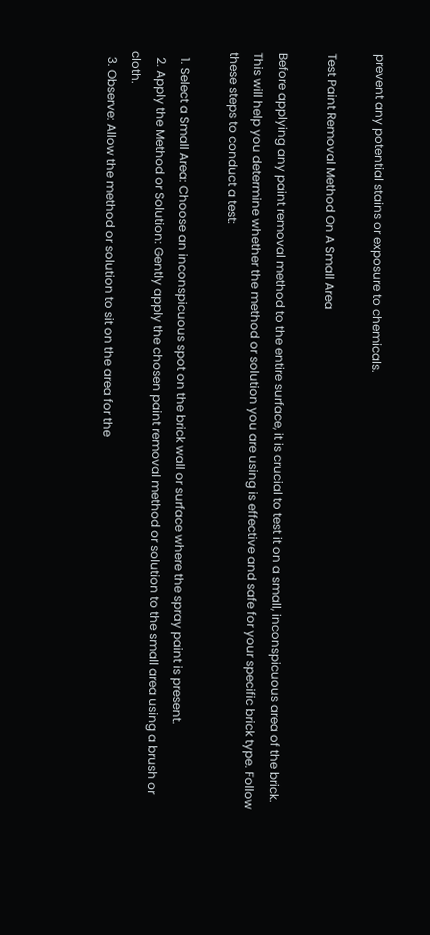prevent any potential stains or exposure to chemicals.

Test Paint Removal Method On A Small Area

Before applying any paint removal method to the entire surface, it is crucial to test it on a small, inconspicuous area of the brick. This will help you determine whether the method or solution you are using is effective and safe for your specific brick type. Follow these steps to conduct a test:

  1. Select a Small Area: Choose an inconspicuous spot on the brick wall or surface where the spray paint is present.
  2. Apply the Method or Solution: Gently apply the chosen paint removal method or solution to the small area using a brush or cloth.
  3. Observe: Allow the method or solution to sit on the area for the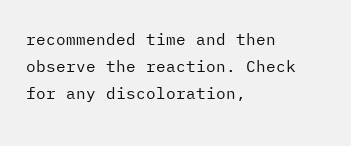recommended time and then observe the reaction. Check for any discoloration,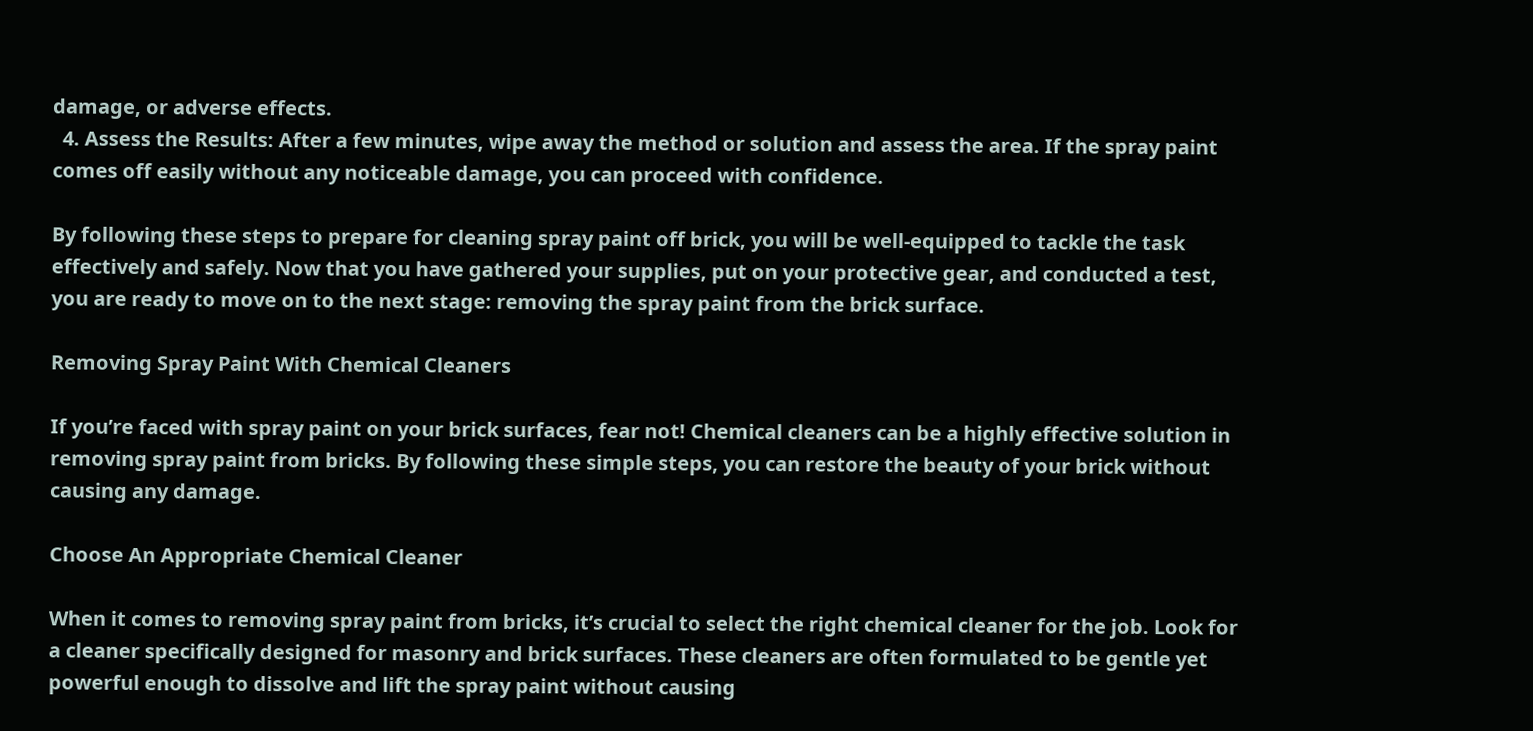damage, or adverse effects.
  4. Assess the Results: After a few minutes, wipe away the method or solution and assess the area. If the spray paint comes off easily without any noticeable damage, you can proceed with confidence.

By following these steps to prepare for cleaning spray paint off brick, you will be well-equipped to tackle the task effectively and safely. Now that you have gathered your supplies, put on your protective gear, and conducted a test, you are ready to move on to the next stage: removing the spray paint from the brick surface.

Removing Spray Paint With Chemical Cleaners

If you’re faced with spray paint on your brick surfaces, fear not! Chemical cleaners can be a highly effective solution in removing spray paint from bricks. By following these simple steps, you can restore the beauty of your brick without causing any damage.

Choose An Appropriate Chemical Cleaner

When it comes to removing spray paint from bricks, it’s crucial to select the right chemical cleaner for the job. Look for a cleaner specifically designed for masonry and brick surfaces. These cleaners are often formulated to be gentle yet powerful enough to dissolve and lift the spray paint without causing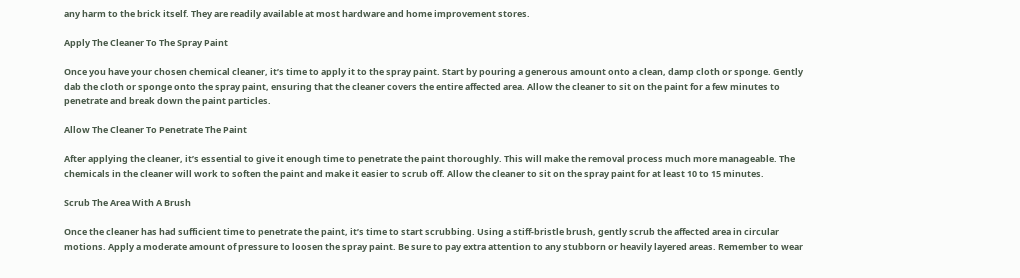any harm to the brick itself. They are readily available at most hardware and home improvement stores.

Apply The Cleaner To The Spray Paint

Once you have your chosen chemical cleaner, it’s time to apply it to the spray paint. Start by pouring a generous amount onto a clean, damp cloth or sponge. Gently dab the cloth or sponge onto the spray paint, ensuring that the cleaner covers the entire affected area. Allow the cleaner to sit on the paint for a few minutes to penetrate and break down the paint particles.

Allow The Cleaner To Penetrate The Paint

After applying the cleaner, it’s essential to give it enough time to penetrate the paint thoroughly. This will make the removal process much more manageable. The chemicals in the cleaner will work to soften the paint and make it easier to scrub off. Allow the cleaner to sit on the spray paint for at least 10 to 15 minutes.

Scrub The Area With A Brush

Once the cleaner has had sufficient time to penetrate the paint, it’s time to start scrubbing. Using a stiff-bristle brush, gently scrub the affected area in circular motions. Apply a moderate amount of pressure to loosen the spray paint. Be sure to pay extra attention to any stubborn or heavily layered areas. Remember to wear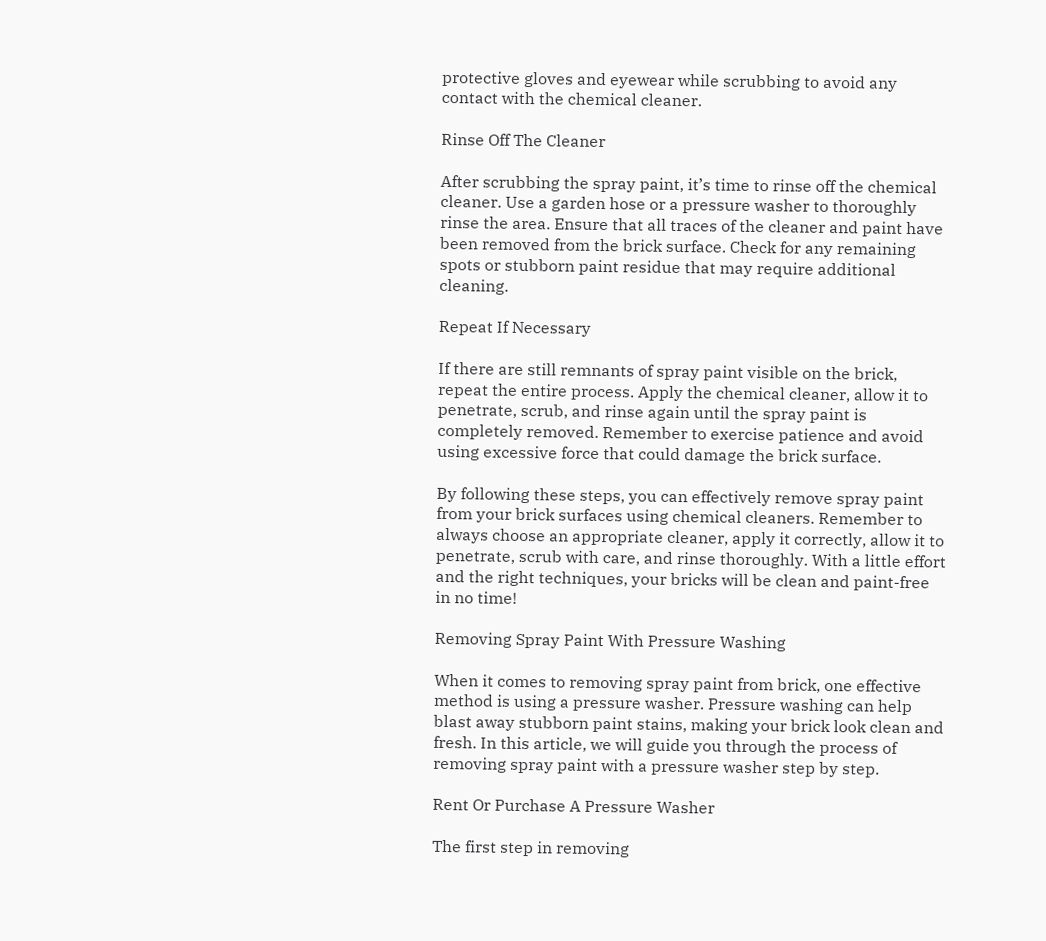protective gloves and eyewear while scrubbing to avoid any contact with the chemical cleaner.

Rinse Off The Cleaner

After scrubbing the spray paint, it’s time to rinse off the chemical cleaner. Use a garden hose or a pressure washer to thoroughly rinse the area. Ensure that all traces of the cleaner and paint have been removed from the brick surface. Check for any remaining spots or stubborn paint residue that may require additional cleaning.

Repeat If Necessary

If there are still remnants of spray paint visible on the brick, repeat the entire process. Apply the chemical cleaner, allow it to penetrate, scrub, and rinse again until the spray paint is completely removed. Remember to exercise patience and avoid using excessive force that could damage the brick surface.

By following these steps, you can effectively remove spray paint from your brick surfaces using chemical cleaners. Remember to always choose an appropriate cleaner, apply it correctly, allow it to penetrate, scrub with care, and rinse thoroughly. With a little effort and the right techniques, your bricks will be clean and paint-free in no time!

Removing Spray Paint With Pressure Washing

When it comes to removing spray paint from brick, one effective method is using a pressure washer. Pressure washing can help blast away stubborn paint stains, making your brick look clean and fresh. In this article, we will guide you through the process of removing spray paint with a pressure washer step by step.

Rent Or Purchase A Pressure Washer

The first step in removing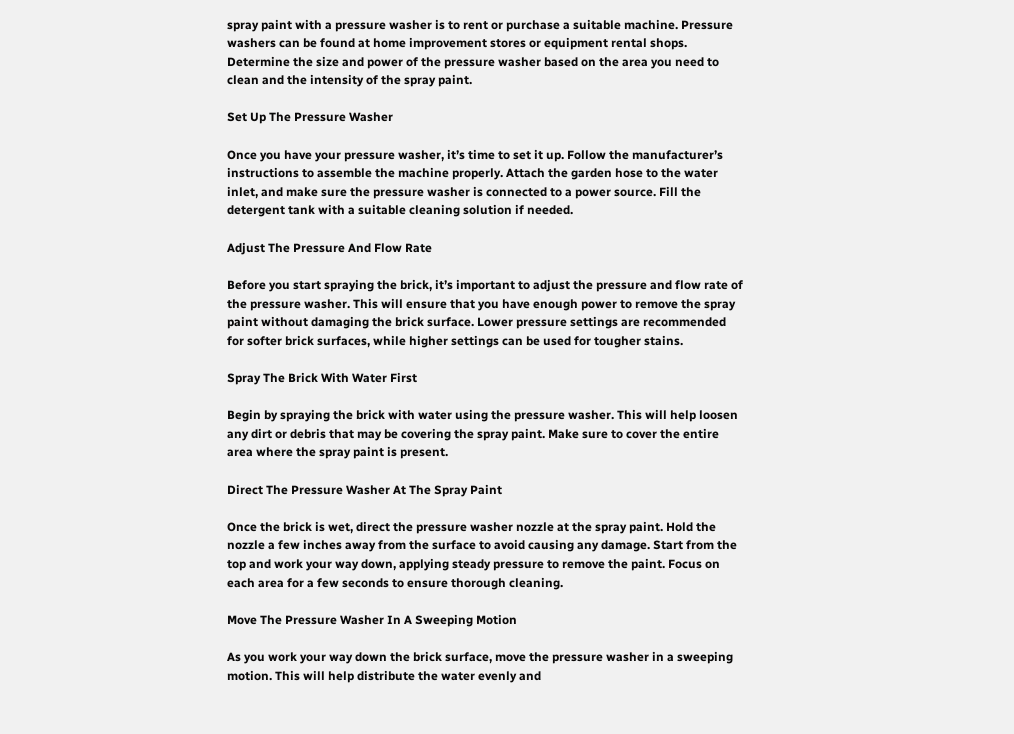spray paint with a pressure washer is to rent or purchase a suitable machine. Pressure washers can be found at home improvement stores or equipment rental shops. Determine the size and power of the pressure washer based on the area you need to clean and the intensity of the spray paint.

Set Up The Pressure Washer

Once you have your pressure washer, it’s time to set it up. Follow the manufacturer’s instructions to assemble the machine properly. Attach the garden hose to the water inlet, and make sure the pressure washer is connected to a power source. Fill the detergent tank with a suitable cleaning solution if needed.

Adjust The Pressure And Flow Rate

Before you start spraying the brick, it’s important to adjust the pressure and flow rate of the pressure washer. This will ensure that you have enough power to remove the spray paint without damaging the brick surface. Lower pressure settings are recommended for softer brick surfaces, while higher settings can be used for tougher stains.

Spray The Brick With Water First

Begin by spraying the brick with water using the pressure washer. This will help loosen any dirt or debris that may be covering the spray paint. Make sure to cover the entire area where the spray paint is present.

Direct The Pressure Washer At The Spray Paint

Once the brick is wet, direct the pressure washer nozzle at the spray paint. Hold the nozzle a few inches away from the surface to avoid causing any damage. Start from the top and work your way down, applying steady pressure to remove the paint. Focus on each area for a few seconds to ensure thorough cleaning.

Move The Pressure Washer In A Sweeping Motion

As you work your way down the brick surface, move the pressure washer in a sweeping motion. This will help distribute the water evenly and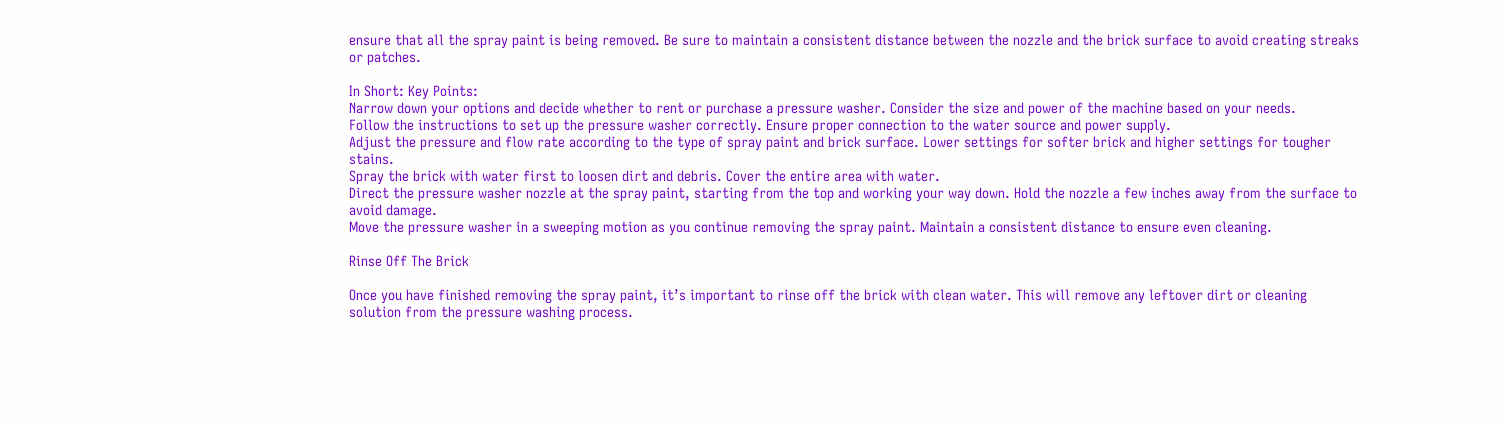ensure that all the spray paint is being removed. Be sure to maintain a consistent distance between the nozzle and the brick surface to avoid creating streaks or patches.

In Short: Key Points:
Narrow down your options and decide whether to rent or purchase a pressure washer. Consider the size and power of the machine based on your needs.
Follow the instructions to set up the pressure washer correctly. Ensure proper connection to the water source and power supply.
Adjust the pressure and flow rate according to the type of spray paint and brick surface. Lower settings for softer brick and higher settings for tougher stains.
Spray the brick with water first to loosen dirt and debris. Cover the entire area with water.
Direct the pressure washer nozzle at the spray paint, starting from the top and working your way down. Hold the nozzle a few inches away from the surface to avoid damage.
Move the pressure washer in a sweeping motion as you continue removing the spray paint. Maintain a consistent distance to ensure even cleaning.

Rinse Off The Brick

Once you have finished removing the spray paint, it’s important to rinse off the brick with clean water. This will remove any leftover dirt or cleaning solution from the pressure washing process.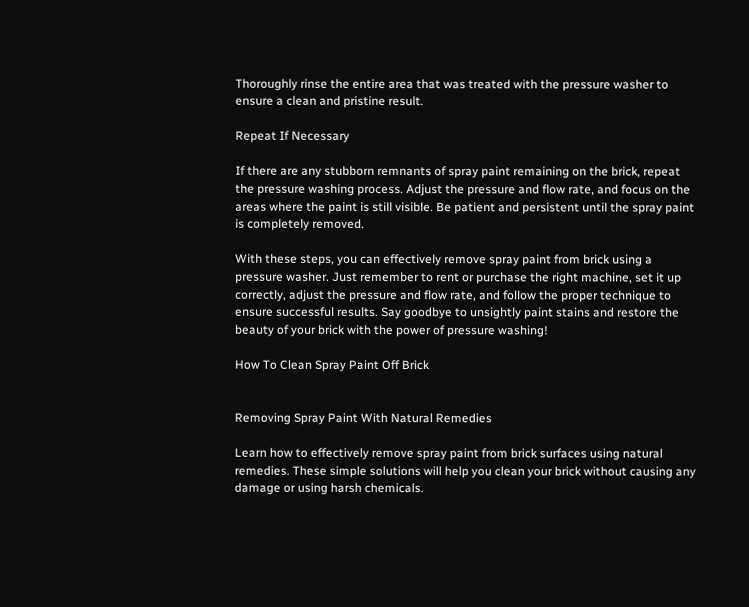Thoroughly rinse the entire area that was treated with the pressure washer to ensure a clean and pristine result.

Repeat If Necessary

If there are any stubborn remnants of spray paint remaining on the brick, repeat the pressure washing process. Adjust the pressure and flow rate, and focus on the areas where the paint is still visible. Be patient and persistent until the spray paint is completely removed.

With these steps, you can effectively remove spray paint from brick using a pressure washer. Just remember to rent or purchase the right machine, set it up correctly, adjust the pressure and flow rate, and follow the proper technique to ensure successful results. Say goodbye to unsightly paint stains and restore the beauty of your brick with the power of pressure washing!

How To Clean Spray Paint Off Brick


Removing Spray Paint With Natural Remedies

Learn how to effectively remove spray paint from brick surfaces using natural remedies. These simple solutions will help you clean your brick without causing any damage or using harsh chemicals.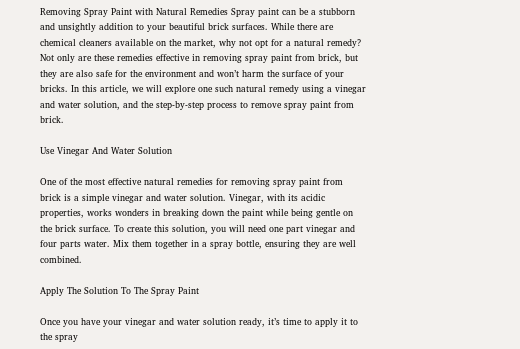Removing Spray Paint with Natural Remedies Spray paint can be a stubborn and unsightly addition to your beautiful brick surfaces. While there are chemical cleaners available on the market, why not opt for a natural remedy? Not only are these remedies effective in removing spray paint from brick, but they are also safe for the environment and won’t harm the surface of your bricks. In this article, we will explore one such natural remedy using a vinegar and water solution, and the step-by-step process to remove spray paint from brick.

Use Vinegar And Water Solution

One of the most effective natural remedies for removing spray paint from brick is a simple vinegar and water solution. Vinegar, with its acidic properties, works wonders in breaking down the paint while being gentle on the brick surface. To create this solution, you will need one part vinegar and four parts water. Mix them together in a spray bottle, ensuring they are well combined.

Apply The Solution To The Spray Paint

Once you have your vinegar and water solution ready, it’s time to apply it to the spray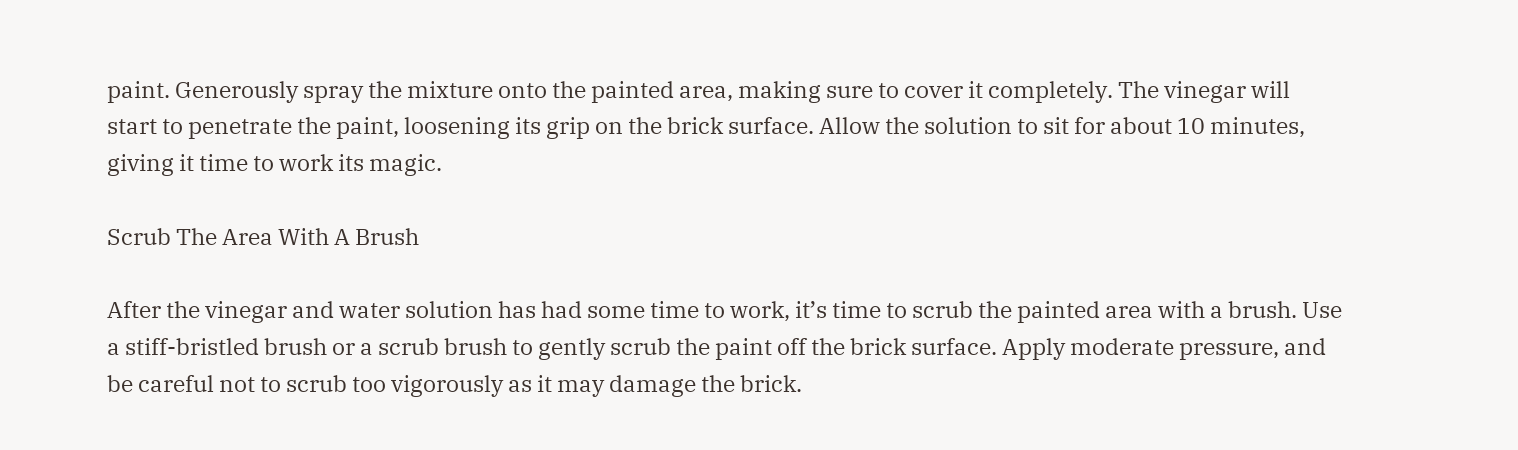paint. Generously spray the mixture onto the painted area, making sure to cover it completely. The vinegar will start to penetrate the paint, loosening its grip on the brick surface. Allow the solution to sit for about 10 minutes, giving it time to work its magic.

Scrub The Area With A Brush

After the vinegar and water solution has had some time to work, it’s time to scrub the painted area with a brush. Use a stiff-bristled brush or a scrub brush to gently scrub the paint off the brick surface. Apply moderate pressure, and be careful not to scrub too vigorously as it may damage the brick.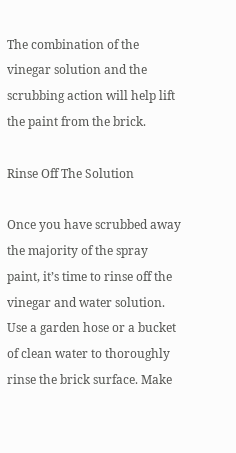The combination of the vinegar solution and the scrubbing action will help lift the paint from the brick.

Rinse Off The Solution

Once you have scrubbed away the majority of the spray paint, it’s time to rinse off the vinegar and water solution. Use a garden hose or a bucket of clean water to thoroughly rinse the brick surface. Make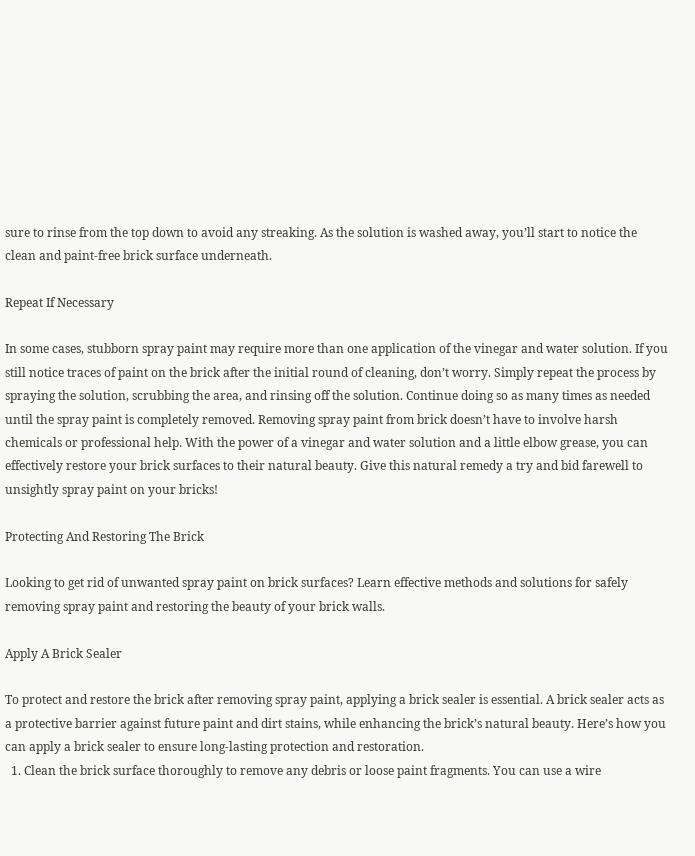sure to rinse from the top down to avoid any streaking. As the solution is washed away, you’ll start to notice the clean and paint-free brick surface underneath.

Repeat If Necessary

In some cases, stubborn spray paint may require more than one application of the vinegar and water solution. If you still notice traces of paint on the brick after the initial round of cleaning, don’t worry. Simply repeat the process by spraying the solution, scrubbing the area, and rinsing off the solution. Continue doing so as many times as needed until the spray paint is completely removed. Removing spray paint from brick doesn’t have to involve harsh chemicals or professional help. With the power of a vinegar and water solution and a little elbow grease, you can effectively restore your brick surfaces to their natural beauty. Give this natural remedy a try and bid farewell to unsightly spray paint on your bricks!

Protecting And Restoring The Brick

Looking to get rid of unwanted spray paint on brick surfaces? Learn effective methods and solutions for safely removing spray paint and restoring the beauty of your brick walls.

Apply A Brick Sealer

To protect and restore the brick after removing spray paint, applying a brick sealer is essential. A brick sealer acts as a protective barrier against future paint and dirt stains, while enhancing the brick’s natural beauty. Here’s how you can apply a brick sealer to ensure long-lasting protection and restoration.
  1. Clean the brick surface thoroughly to remove any debris or loose paint fragments. You can use a wire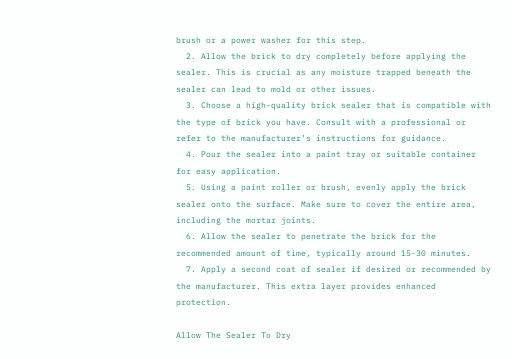brush or a power washer for this step.
  2. Allow the brick to dry completely before applying the sealer. This is crucial as any moisture trapped beneath the sealer can lead to mold or other issues.
  3. Choose a high-quality brick sealer that is compatible with the type of brick you have. Consult with a professional or refer to the manufacturer’s instructions for guidance.
  4. Pour the sealer into a paint tray or suitable container for easy application.
  5. Using a paint roller or brush, evenly apply the brick sealer onto the surface. Make sure to cover the entire area, including the mortar joints.
  6. Allow the sealer to penetrate the brick for the recommended amount of time, typically around 15-30 minutes.
  7. Apply a second coat of sealer if desired or recommended by the manufacturer. This extra layer provides enhanced protection.

Allow The Sealer To Dry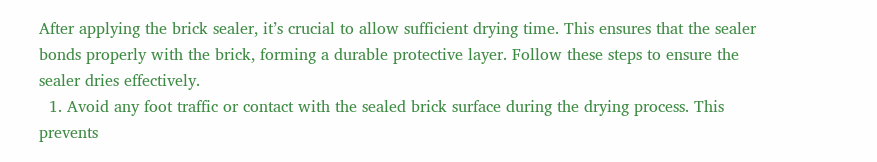After applying the brick sealer, it’s crucial to allow sufficient drying time. This ensures that the sealer bonds properly with the brick, forming a durable protective layer. Follow these steps to ensure the sealer dries effectively.
  1. Avoid any foot traffic or contact with the sealed brick surface during the drying process. This prevents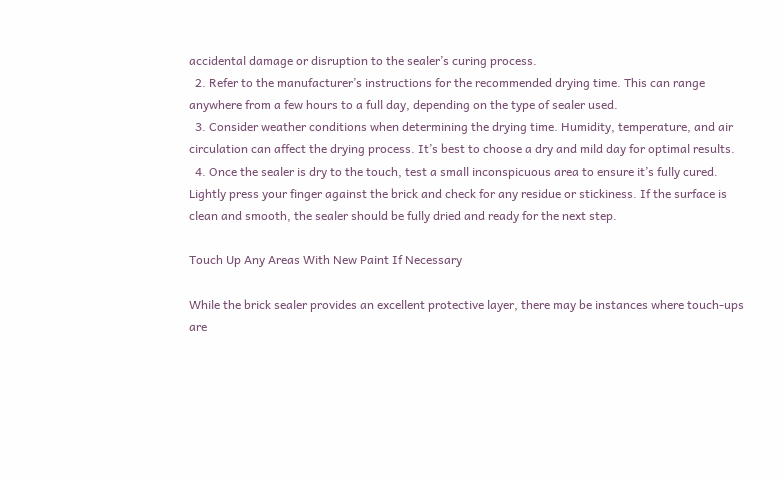accidental damage or disruption to the sealer’s curing process.
  2. Refer to the manufacturer’s instructions for the recommended drying time. This can range anywhere from a few hours to a full day, depending on the type of sealer used.
  3. Consider weather conditions when determining the drying time. Humidity, temperature, and air circulation can affect the drying process. It’s best to choose a dry and mild day for optimal results.
  4. Once the sealer is dry to the touch, test a small inconspicuous area to ensure it’s fully cured. Lightly press your finger against the brick and check for any residue or stickiness. If the surface is clean and smooth, the sealer should be fully dried and ready for the next step.

Touch Up Any Areas With New Paint If Necessary

While the brick sealer provides an excellent protective layer, there may be instances where touch-ups are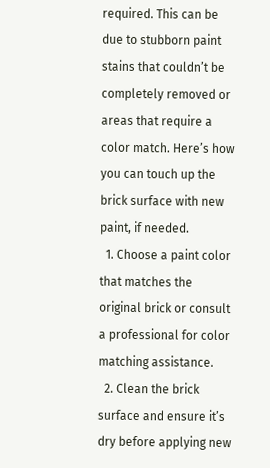required. This can be due to stubborn paint stains that couldn’t be completely removed or areas that require a color match. Here’s how you can touch up the brick surface with new paint, if needed.
  1. Choose a paint color that matches the original brick or consult a professional for color matching assistance.
  2. Clean the brick surface and ensure it’s dry before applying new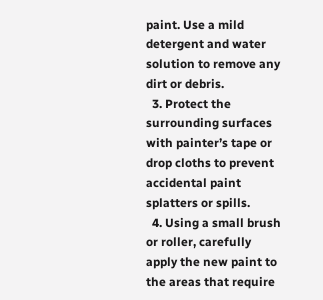paint. Use a mild detergent and water solution to remove any dirt or debris.
  3. Protect the surrounding surfaces with painter’s tape or drop cloths to prevent accidental paint splatters or spills.
  4. Using a small brush or roller, carefully apply the new paint to the areas that require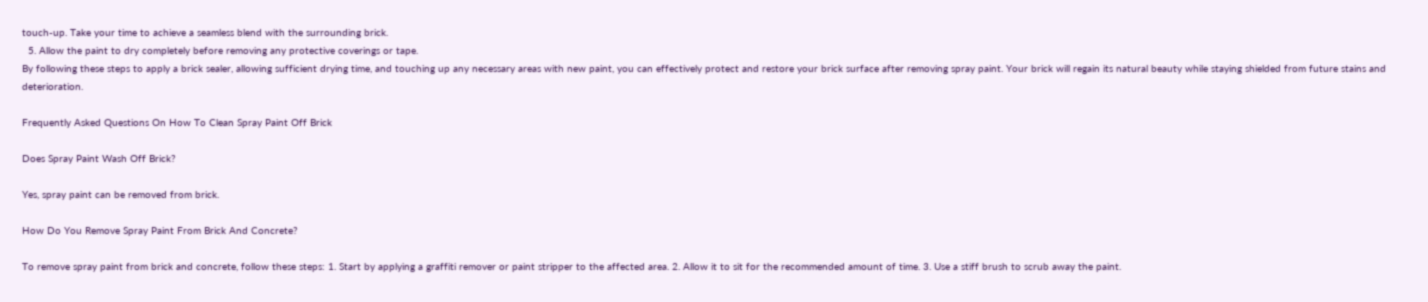touch-up. Take your time to achieve a seamless blend with the surrounding brick.
  5. Allow the paint to dry completely before removing any protective coverings or tape.
By following these steps to apply a brick sealer, allowing sufficient drying time, and touching up any necessary areas with new paint, you can effectively protect and restore your brick surface after removing spray paint. Your brick will regain its natural beauty while staying shielded from future stains and deterioration.

Frequently Asked Questions On How To Clean Spray Paint Off Brick

Does Spray Paint Wash Off Brick?

Yes, spray paint can be removed from brick.

How Do You Remove Spray Paint From Brick And Concrete?

To remove spray paint from brick and concrete, follow these steps: 1. Start by applying a graffiti remover or paint stripper to the affected area. 2. Allow it to sit for the recommended amount of time. 3. Use a stiff brush to scrub away the paint.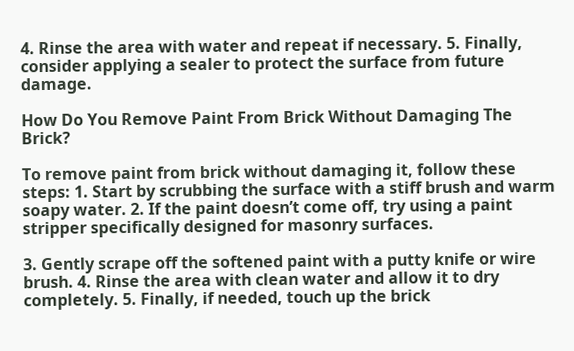4. Rinse the area with water and repeat if necessary. 5. Finally, consider applying a sealer to protect the surface from future damage.

How Do You Remove Paint From Brick Without Damaging The Brick?

To remove paint from brick without damaging it, follow these steps: 1. Start by scrubbing the surface with a stiff brush and warm soapy water. 2. If the paint doesn’t come off, try using a paint stripper specifically designed for masonry surfaces.

3. Gently scrape off the softened paint with a putty knife or wire brush. 4. Rinse the area with clean water and allow it to dry completely. 5. Finally, if needed, touch up the brick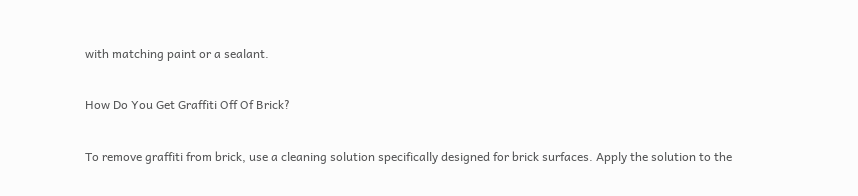with matching paint or a sealant.

How Do You Get Graffiti Off Of Brick?

To remove graffiti from brick, use a cleaning solution specifically designed for brick surfaces. Apply the solution to the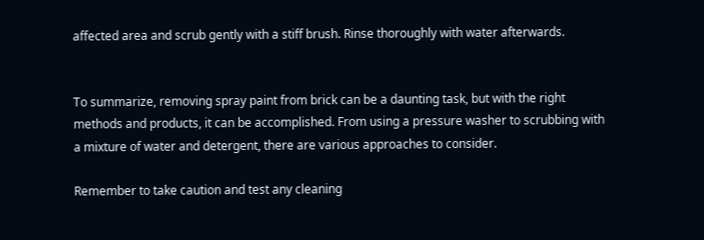affected area and scrub gently with a stiff brush. Rinse thoroughly with water afterwards.


To summarize, removing spray paint from brick can be a daunting task, but with the right methods and products, it can be accomplished. From using a pressure washer to scrubbing with a mixture of water and detergent, there are various approaches to consider.

Remember to take caution and test any cleaning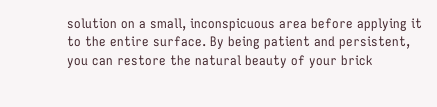solution on a small, inconspicuous area before applying it to the entire surface. By being patient and persistent, you can restore the natural beauty of your brick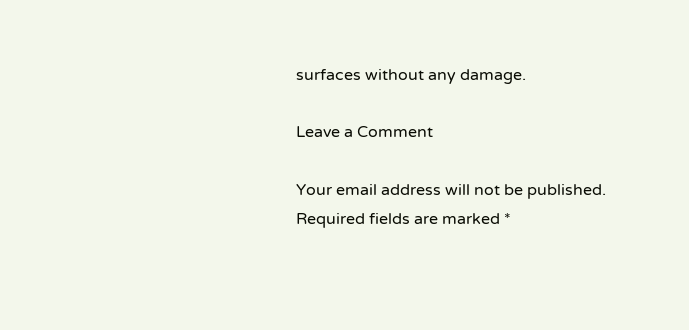surfaces without any damage.

Leave a Comment

Your email address will not be published. Required fields are marked *